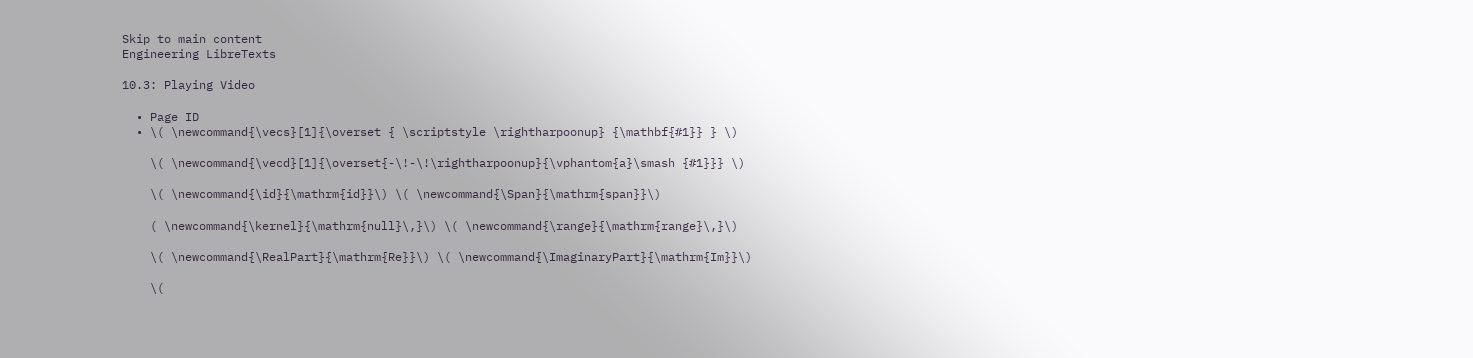Skip to main content
Engineering LibreTexts

10.3: Playing Video

  • Page ID
  • \( \newcommand{\vecs}[1]{\overset { \scriptstyle \rightharpoonup} {\mathbf{#1}} } \)

    \( \newcommand{\vecd}[1]{\overset{-\!-\!\rightharpoonup}{\vphantom{a}\smash {#1}}} \)

    \( \newcommand{\id}{\mathrm{id}}\) \( \newcommand{\Span}{\mathrm{span}}\)

    ( \newcommand{\kernel}{\mathrm{null}\,}\) \( \newcommand{\range}{\mathrm{range}\,}\)

    \( \newcommand{\RealPart}{\mathrm{Re}}\) \( \newcommand{\ImaginaryPart}{\mathrm{Im}}\)

    \(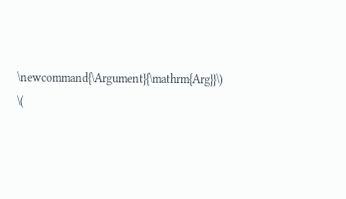\newcommand{\Argument}{\mathrm{Arg}}\) \(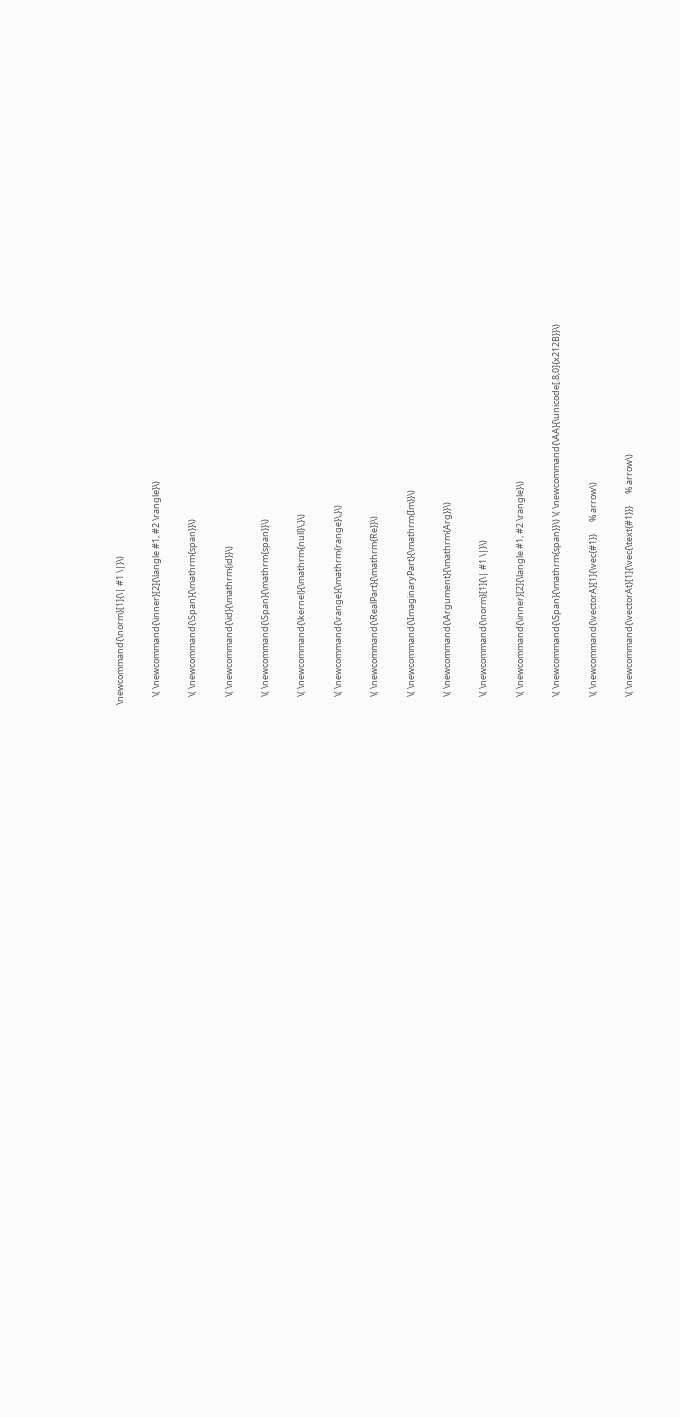\newcommand{\norm}[1]{\| #1 \|}\)

    \( \newcommand{\inner}[2]{\langle #1, #2 \rangle}\)

    \( \newcommand{\Span}{\mathrm{span}}\)

    \( \newcommand{\id}{\mathrm{id}}\)

    \( \newcommand{\Span}{\mathrm{span}}\)

    \( \newcommand{\kernel}{\mathrm{null}\,}\)

    \( \newcommand{\range}{\mathrm{range}\,}\)

    \( \newcommand{\RealPart}{\mathrm{Re}}\)

    \( \newcommand{\ImaginaryPart}{\mathrm{Im}}\)

    \( \newcommand{\Argument}{\mathrm{Arg}}\)

    \( \newcommand{\norm}[1]{\| #1 \|}\)

    \( \newcommand{\inner}[2]{\langle #1, #2 \rangle}\)

    \( \newcommand{\Span}{\mathrm{span}}\) \( \newcommand{\AA}{\unicode[.8,0]{x212B}}\)

    \( \newcommand{\vectorA}[1]{\vec{#1}}      % arrow\)

    \( \newcommand{\vectorAt}[1]{\vec{\text{#1}}}      % arrow\)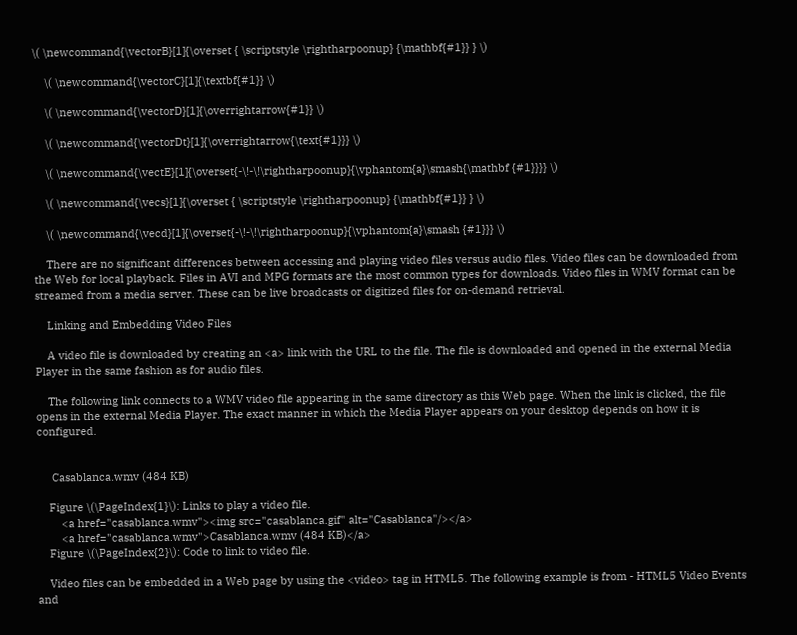\( \newcommand{\vectorB}[1]{\overset { \scriptstyle \rightharpoonup} {\mathbf{#1}} } \)

    \( \newcommand{\vectorC}[1]{\textbf{#1}} \)

    \( \newcommand{\vectorD}[1]{\overrightarrow{#1}} \)

    \( \newcommand{\vectorDt}[1]{\overrightarrow{\text{#1}}} \)

    \( \newcommand{\vectE}[1]{\overset{-\!-\!\rightharpoonup}{\vphantom{a}\smash{\mathbf {#1}}}} \)

    \( \newcommand{\vecs}[1]{\overset { \scriptstyle \rightharpoonup} {\mathbf{#1}} } \)

    \( \newcommand{\vecd}[1]{\overset{-\!-\!\rightharpoonup}{\vphantom{a}\smash {#1}}} \)

    There are no significant differences between accessing and playing video files versus audio files. Video files can be downloaded from the Web for local playback. Files in AVI and MPG formats are the most common types for downloads. Video files in WMV format can be streamed from a media server. These can be live broadcasts or digitized files for on-demand retrieval.

    Linking and Embedding Video Files

    A video file is downloaded by creating an <a> link with the URL to the file. The file is downloaded and opened in the external Media Player in the same fashion as for audio files.

    The following link connects to a WMV video file appearing in the same directory as this Web page. When the link is clicked, the file opens in the external Media Player. The exact manner in which the Media Player appears on your desktop depends on how it is configured.


     Casablanca.wmv (484 KB)

    Figure \(\PageIndex{1}\): Links to play a video file.
        <a href="casablanca.wmv"><img src="casablanca.gif" alt="Casablanca"/></a>
        <a href="casablanca.wmv">Casablanca.wmv (484 KB)</a>
    Figure \(\PageIndex{2}\): Code to link to video file.

    Video files can be embedded in a Web page by using the <video> tag in HTML5. The following example is from - HTML5 Video Events and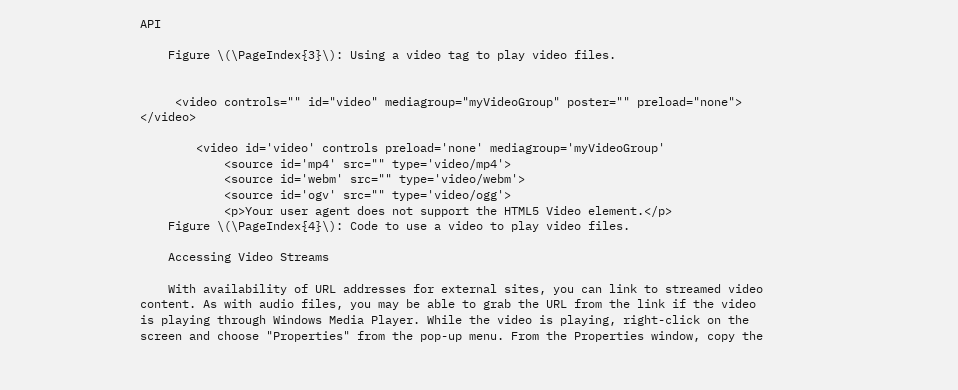API

    Figure \(\PageIndex{3}\): Using a video tag to play video files.


     <video controls="" id="video" mediagroup="myVideoGroup" poster="" preload="none"> </video>

        <video id='video' controls preload='none' mediagroup='myVideoGroup'
            <source id='mp4' src="" type='video/mp4'>
            <source id='webm' src="" type='video/webm'>
            <source id='ogv' src="" type='video/ogg'>
            <p>Your user agent does not support the HTML5 Video element.</p>
    Figure \(\PageIndex{4}\): Code to use a video to play video files.

    Accessing Video Streams

    With availability of URL addresses for external sites, you can link to streamed video content. As with audio files, you may be able to grab the URL from the link if the video is playing through Windows Media Player. While the video is playing, right-click on the screen and choose "Properties" from the pop-up menu. From the Properties window, copy the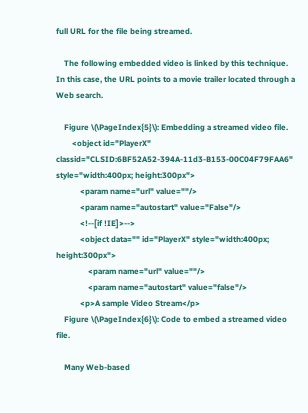full URL for the file being streamed.

    The following embedded video is linked by this technique. In this case, the URL points to a movie trailer located through a Web search.

    Figure \(\PageIndex{5}\): Embedding a streamed video file.
        <object id="PlayerX" classid="CLSID:6BF52A52-394A-11d3-B153-00C04F79FAA6" style="width:400px; height:300px">
            <param name="url" value=""/>
            <param name="autostart" value="False"/>
            <!--[if !IE]>-->
            <object data="" id="PlayerX" style="width:400px; height:300px">
                <param name="url" value=""/>
                <param name="autostart" value="false"/>
            <p>A sample Video Stream</p>
    Figure \(\PageIndex{6}\): Code to embed a streamed video file.

    Many Web-based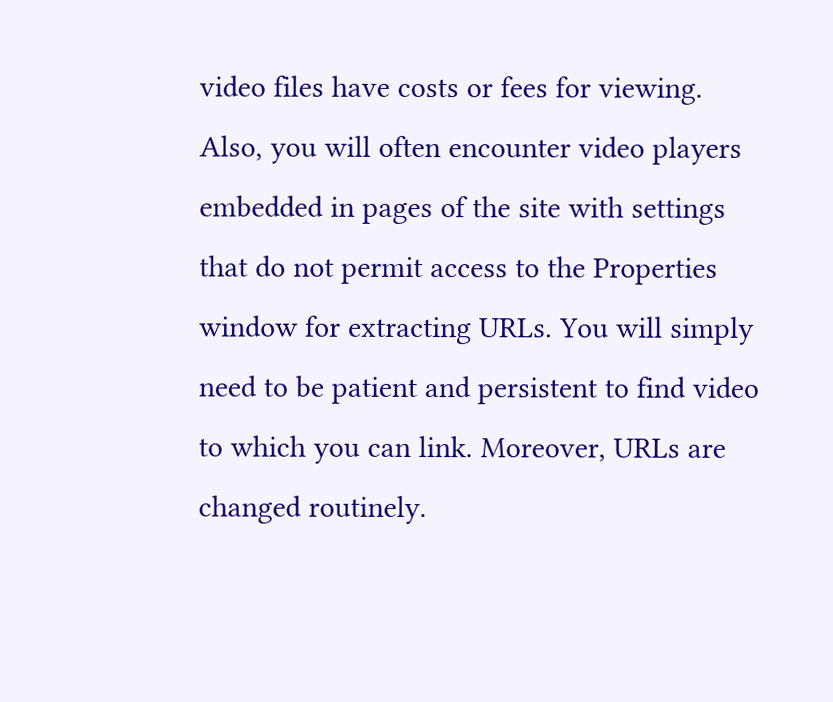video files have costs or fees for viewing. Also, you will often encounter video players embedded in pages of the site with settings that do not permit access to the Properties window for extracting URLs. You will simply need to be patient and persistent to find video to which you can link. Moreover, URLs are changed routinely.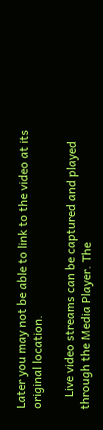Later you may not be able to link to the video at its original location.

    Live video streams can be captured and played through the Media Player. The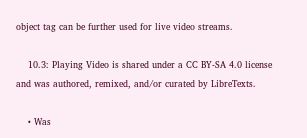object tag can be further used for live video streams.

    10.3: Playing Video is shared under a CC BY-SA 4.0 license and was authored, remixed, and/or curated by LibreTexts.

    • Was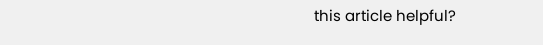this article helpful?